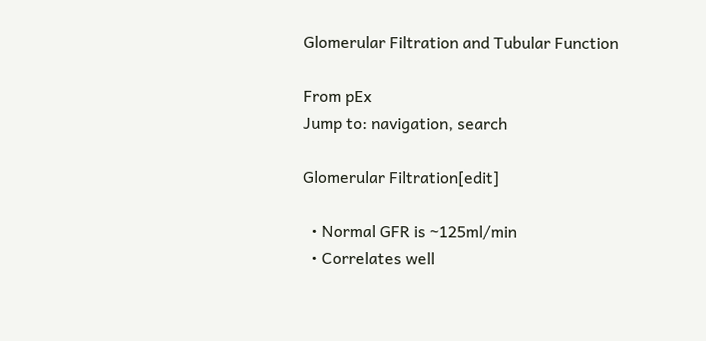Glomerular Filtration and Tubular Function

From pEx
Jump to: navigation, search

Glomerular Filtration[edit]

  • Normal GFR is ~125ml/min
  • Correlates well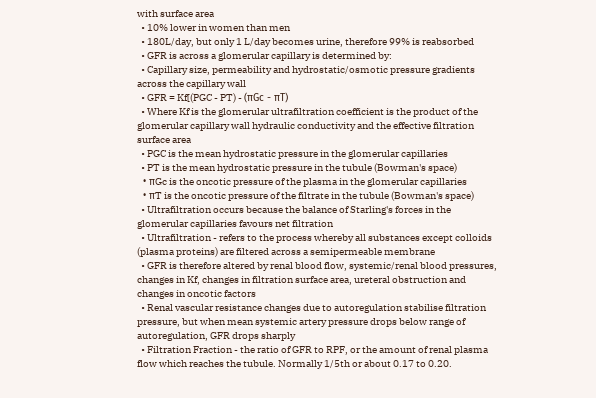with surface area
  • 10% lower in women than men
  • 180L/day, but only 1 L/day becomes urine, therefore 99% is reabsorbed
  • GFR is across a glomerular capillary is determined by:
  • Capillary size, permeability and hydrostatic/osmotic pressure gradients across the capillary wall
  • GFR = Kf[(PGC - PT) - (πGc - πT)
  • Where Kf is the glomerular ultrafiltration coefficient is the product of the glomerular capillary wall hydraulic conductivity and the effective filtration surface area
  • PGC is the mean hydrostatic pressure in the glomerular capillaries
  • PT is the mean hydrostatic pressure in the tubule (Bowman's space)
  • πGc is the oncotic pressure of the plasma in the glomerular capillaries
  • πT is the oncotic pressure of the filtrate in the tubule (Bowman's space)
  • Ultrafiltration occurs because the balance of Starling's forces in the glomerular capillaries favours net filtration
  • Ultrafiltration - refers to the process whereby all substances except colloids (plasma proteins) are filtered across a semipermeable membrane
  • GFR is therefore altered by renal blood flow, systemic/renal blood pressures, changes in Kf, changes in filtration surface area, ureteral obstruction and changes in oncotic factors
  • Renal vascular resistance changes due to autoregulation stabilise filtration pressure, but when mean systemic artery pressure drops below range of autoregulation, GFR drops sharply
  • Filtration Fraction - the ratio of GFR to RPF, or the amount of renal plasma flow which reaches the tubule. Normally 1/5th or about 0.17 to 0.20.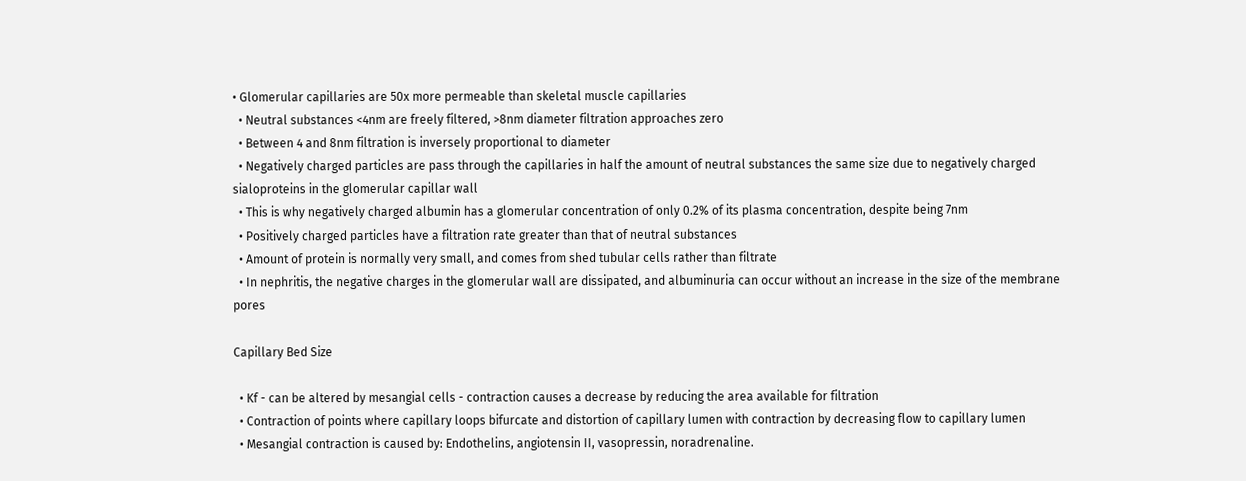• Glomerular capillaries are 50x more permeable than skeletal muscle capillaries
  • Neutral substances <4nm are freely filtered, >8nm diameter filtration approaches zero
  • Between 4 and 8nm filtration is inversely proportional to diameter
  • Negatively charged particles are pass through the capillaries in half the amount of neutral substances the same size due to negatively charged sialoproteins in the glomerular capillar wall
  • This is why negatively charged albumin has a glomerular concentration of only 0.2% of its plasma concentration, despite being 7nm
  • Positively charged particles have a filtration rate greater than that of neutral substances
  • Amount of protein is normally very small, and comes from shed tubular cells rather than filtrate
  • In nephritis, the negative charges in the glomerular wall are dissipated, and albuminuria can occur without an increase in the size of the membrane pores

Capillary Bed Size

  • Kf - can be altered by mesangial cells - contraction causes a decrease by reducing the area available for filtration
  • Contraction of points where capillary loops bifurcate and distortion of capillary lumen with contraction by decreasing flow to capillary lumen
  • Mesangial contraction is caused by: Endothelins, angiotensin II, vasopressin, noradrenaline.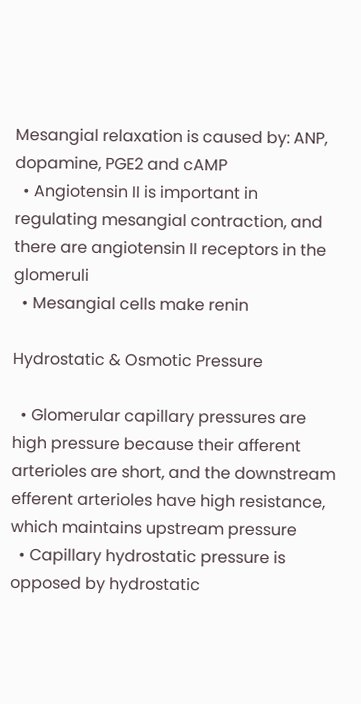Mesangial relaxation is caused by: ANP, dopamine, PGE2 and cAMP
  • Angiotensin II is important in regulating mesangial contraction, and there are angiotensin II receptors in the glomeruli
  • Mesangial cells make renin

Hydrostatic & Osmotic Pressure

  • Glomerular capillary pressures are high pressure because their afferent arterioles are short, and the downstream efferent arterioles have high resistance, which maintains upstream pressure
  • Capillary hydrostatic pressure is opposed by hydrostatic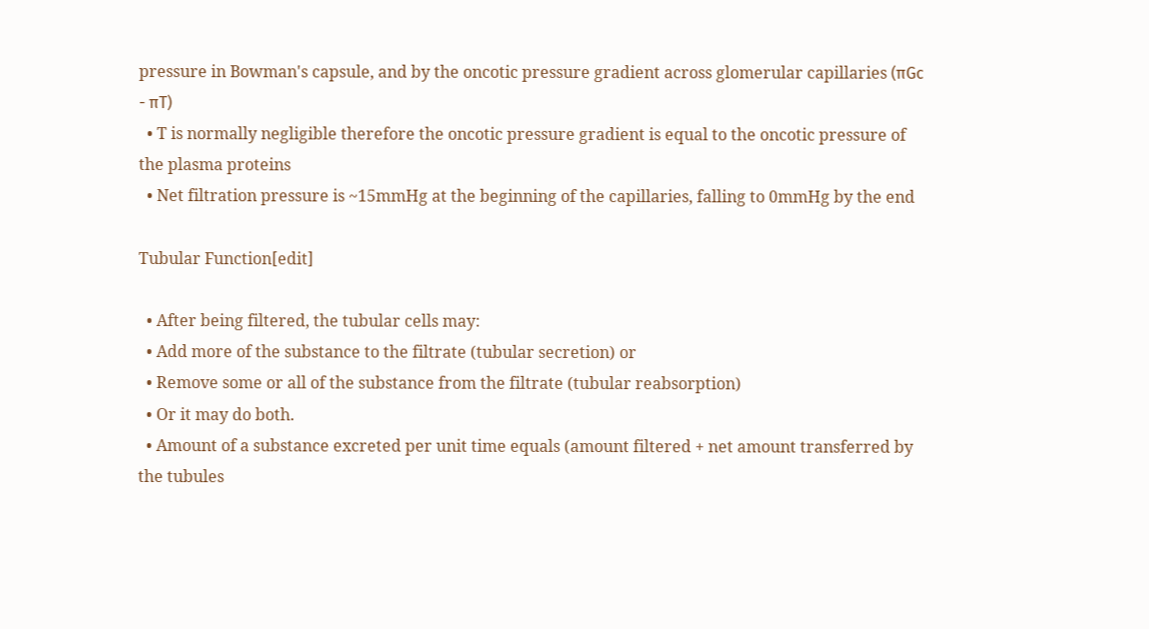pressure in Bowman's capsule, and by the oncotic pressure gradient across glomerular capillaries (πGc - πT)
  • T is normally negligible therefore the oncotic pressure gradient is equal to the oncotic pressure of the plasma proteins
  • Net filtration pressure is ~15mmHg at the beginning of the capillaries, falling to 0mmHg by the end

Tubular Function[edit]

  • After being filtered, the tubular cells may:
  • Add more of the substance to the filtrate (tubular secretion) or
  • Remove some or all of the substance from the filtrate (tubular reabsorption)
  • Or it may do both.
  • Amount of a substance excreted per unit time equals (amount filtered + net amount transferred by the tubules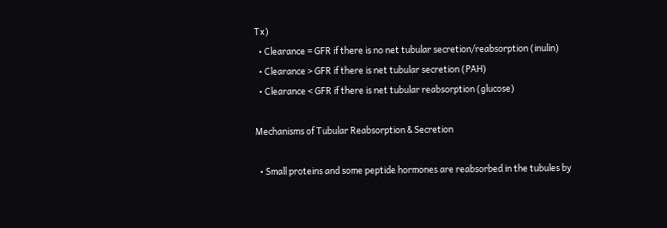Tx)
  • Clearance = GFR if there is no net tubular secretion/reabsorption (inulin)
  • Clearance > GFR if there is net tubular secretion (PAH)
  • Clearance < GFR if there is net tubular reabsorption (glucose)

Mechanisms of Tubular Reabsorption & Secretion

  • Small proteins and some peptide hormones are reabsorbed in the tubules by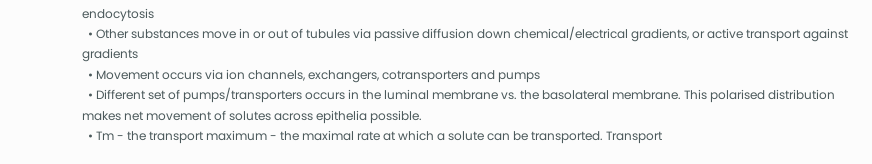endocytosis
  • Other substances move in or out of tubules via passive diffusion down chemical/electrical gradients, or active transport against gradients
  • Movement occurs via ion channels, exchangers, cotransporters and pumps
  • Different set of pumps/transporters occurs in the luminal membrane vs. the basolateral membrane. This polarised distribution makes net movement of solutes across epithelia possible.
  • Tm - the transport maximum - the maximal rate at which a solute can be transported. Transport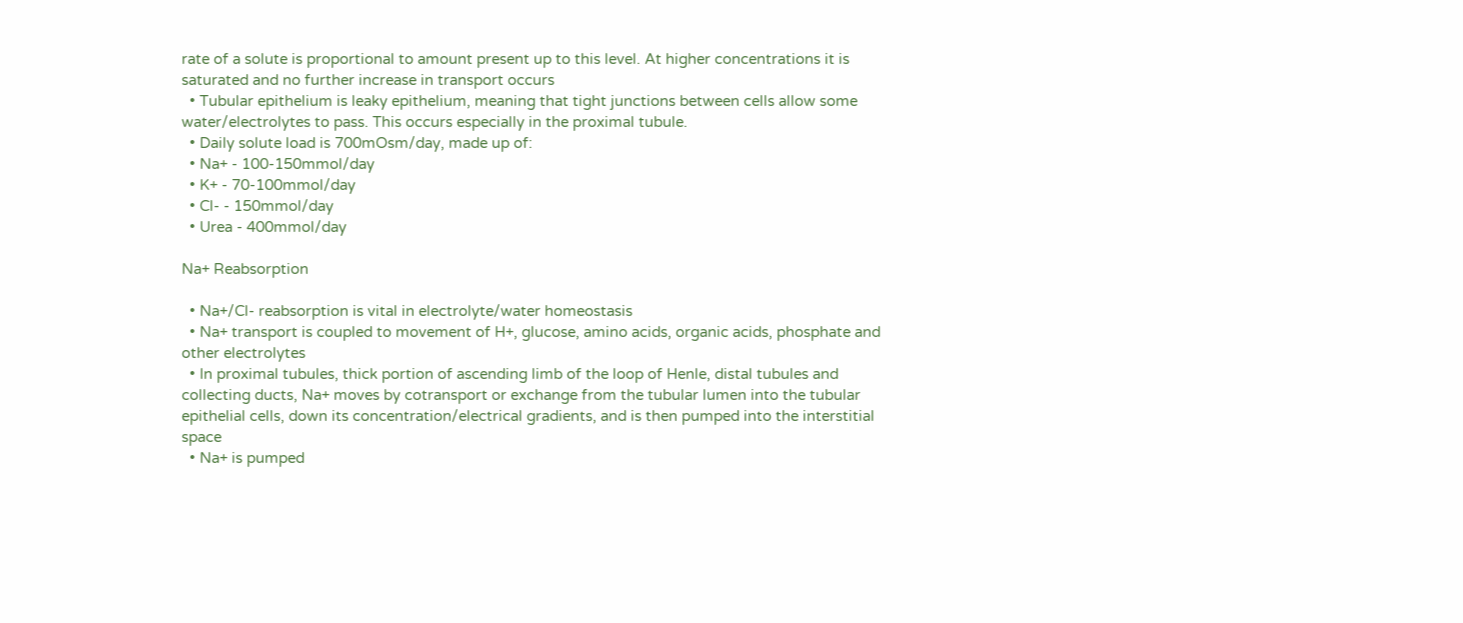rate of a solute is proportional to amount present up to this level. At higher concentrations it is saturated and no further increase in transport occurs
  • Tubular epithelium is leaky epithelium, meaning that tight junctions between cells allow some water/electrolytes to pass. This occurs especially in the proximal tubule.
  • Daily solute load is 700mOsm/day, made up of:
  • Na+ - 100-150mmol/day
  • K+ - 70-100mmol/day
  • Cl- - 150mmol/day
  • Urea - 400mmol/day

Na+ Reabsorption

  • Na+/Cl- reabsorption is vital in electrolyte/water homeostasis
  • Na+ transport is coupled to movement of H+, glucose, amino acids, organic acids, phosphate and other electrolytes
  • In proximal tubules, thick portion of ascending limb of the loop of Henle, distal tubules and collecting ducts, Na+ moves by cotransport or exchange from the tubular lumen into the tubular epithelial cells, down its concentration/electrical gradients, and is then pumped into the interstitial space
  • Na+ is pumped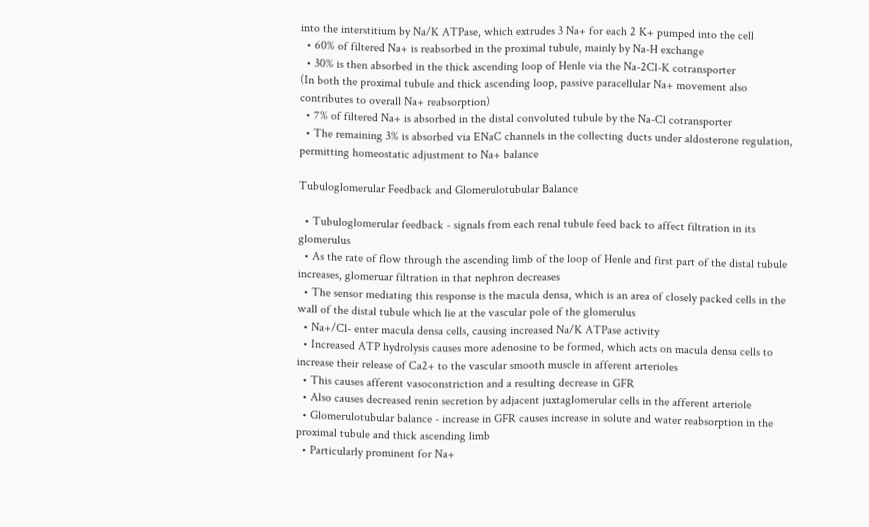into the interstitium by Na/K ATPase, which extrudes 3 Na+ for each 2 K+ pumped into the cell
  • 60% of filtered Na+ is reabsorbed in the proximal tubule, mainly by Na-H exchange
  • 30% is then absorbed in the thick ascending loop of Henle via the Na-2Cl-K cotransporter
(In both the proximal tubule and thick ascending loop, passive paracellular Na+ movement also contributes to overall Na+ reabsorption)
  • 7% of filtered Na+ is absorbed in the distal convoluted tubule by the Na-Cl cotransporter
  • The remaining 3% is absorbed via ENaC channels in the collecting ducts under aldosterone regulation, permitting homeostatic adjustment to Na+ balance

Tubuloglomerular Feedback and Glomerulotubular Balance

  • Tubuloglomerular feedback - signals from each renal tubule feed back to affect filtration in its glomerulus
  • As the rate of flow through the ascending limb of the loop of Henle and first part of the distal tubule increases, glomeruar filtration in that nephron decreases
  • The sensor mediating this response is the macula densa, which is an area of closely packed cells in the wall of the distal tubule which lie at the vascular pole of the glomerulus
  • Na+/Cl- enter macula densa cells, causing increased Na/K ATPase activity
  • Increased ATP hydrolysis causes more adenosine to be formed, which acts on macula densa cells to increase their release of Ca2+ to the vascular smooth muscle in afferent arterioles
  • This causes afferent vasoconstriction and a resulting decrease in GFR
  • Also causes decreased renin secretion by adjacent juxtaglomerular cells in the afferent arteriole
  • Glomerulotubular balance - increase in GFR causes increase in solute and water reabsorption in the proximal tubule and thick ascending limb
  • Particularly prominent for Na+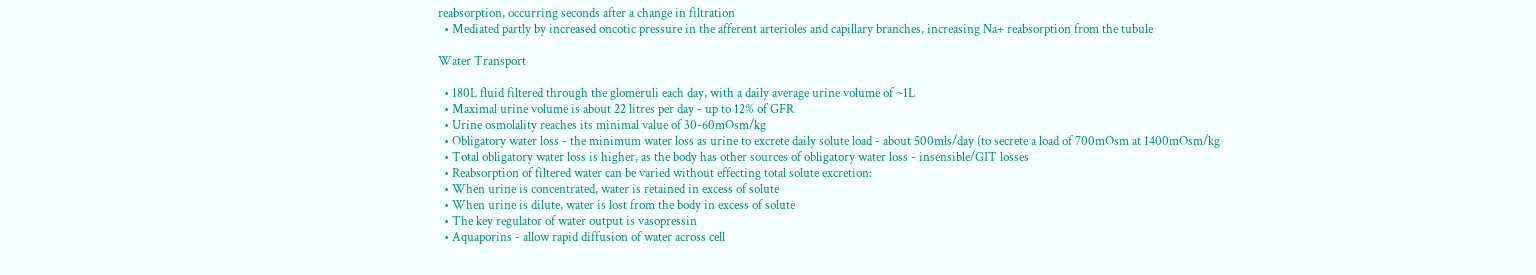reabsorption, occurring seconds after a change in filtration
  • Mediated partly by increased oncotic pressure in the afferent arterioles and capillary branches, increasing Na+ reabsorption from the tubule

Water Transport

  • 180L fluid filtered through the glomeruli each day, with a daily average urine volume of ~1L
  • Maximal urine volume is about 22 litres per day - up to 12% of GFR
  • Urine osmolality reaches its minimal value of 30-60mOsm/kg
  • Obligatory water loss - the minimum water loss as urine to excrete daily solute load - about 500mls/day (to secrete a load of 700mOsm at 1400mOsm/kg
  • Total obligatory water loss is higher, as the body has other sources of obligatory water loss - insensible/GIT losses
  • Reabsorption of filtered water can be varied without effecting total solute excretion:
  • When urine is concentrated, water is retained in excess of solute
  • When urine is dilute, water is lost from the body in excess of solute
  • The key regulator of water output is vasopressin
  • Aquaporins - allow rapid diffusion of water across cell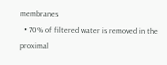membranes
  • 70% of filtered water is removed in the proximal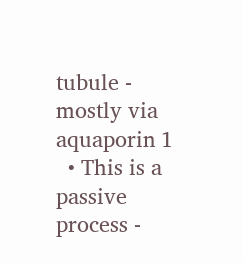tubule - mostly via aquaporin 1
  • This is a passive process -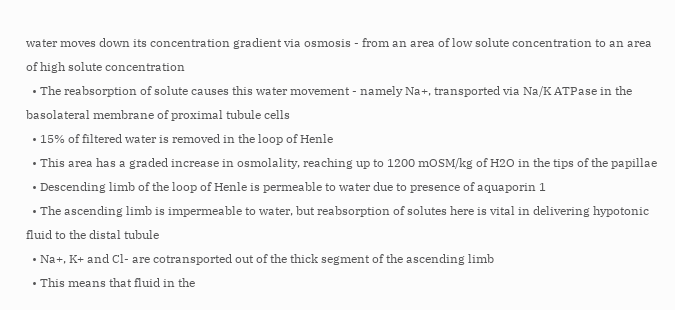water moves down its concentration gradient via osmosis - from an area of low solute concentration to an area of high solute concentration
  • The reabsorption of solute causes this water movement - namely Na+, transported via Na/K ATPase in the basolateral membrane of proximal tubule cells
  • 15% of filtered water is removed in the loop of Henle
  • This area has a graded increase in osmolality, reaching up to 1200 mOSM/kg of H2O in the tips of the papillae
  • Descending limb of the loop of Henle is permeable to water due to presence of aquaporin 1
  • The ascending limb is impermeable to water, but reabsorption of solutes here is vital in delivering hypotonic fluid to the distal tubule
  • Na+, K+ and Cl- are cotransported out of the thick segment of the ascending limb
  • This means that fluid in the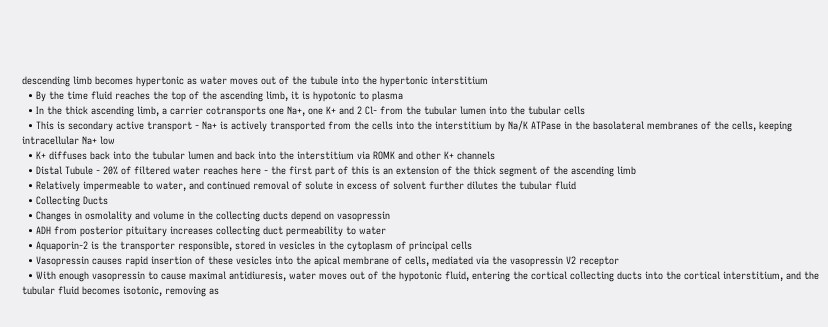descending limb becomes hypertonic as water moves out of the tubule into the hypertonic interstitium
  • By the time fluid reaches the top of the ascending limb, it is hypotonic to plasma
  • In the thick ascending limb, a carrier cotransports one Na+, one K+ and 2 Cl- from the tubular lumen into the tubular cells
  • This is secondary active transport - Na+ is actively transported from the cells into the interstitium by Na/K ATPase in the basolateral membranes of the cells, keeping intracellular Na+ low
  • K+ diffuses back into the tubular lumen and back into the interstitium via ROMK and other K+ channels
  • Distal Tubule - 20% of filtered water reaches here - the first part of this is an extension of the thick segment of the ascending limb
  • Relatively impermeable to water, and continued removal of solute in excess of solvent further dilutes the tubular fluid
  • Collecting Ducts
  • Changes in osmolality and volume in the collecting ducts depend on vasopressin
  • ADH from posterior pituitary increases collecting duct permeability to water
  • Aquaporin-2 is the transporter responsible, stored in vesicles in the cytoplasm of principal cells
  • Vasopressin causes rapid insertion of these vesicles into the apical membrane of cells, mediated via the vasopressin V2 receptor
  • With enough vasopressin to cause maximal antidiuresis, water moves out of the hypotonic fluid, entering the cortical collecting ducts into the cortical interstitium, and the tubular fluid becomes isotonic, removing as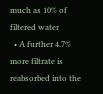much as 10% of filtered water
  • A further 4.7% more filtrate is reabsorbed into the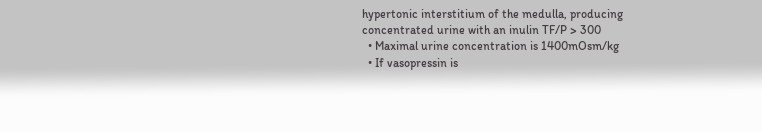hypertonic interstitium of the medulla, producing concentrated urine with an inulin TF/P > 300
  • Maximal urine concentration is 1400mOsm/kg
  • If vasopressin is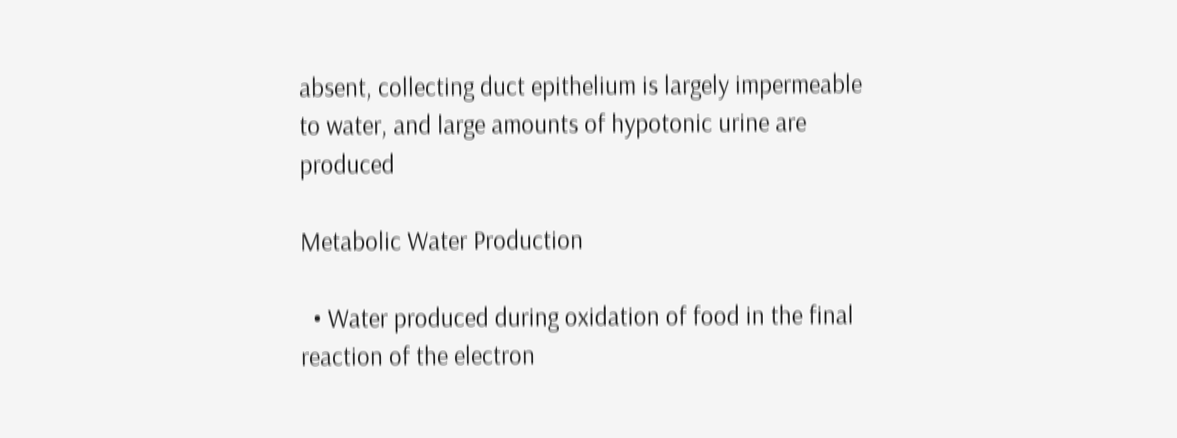absent, collecting duct epithelium is largely impermeable to water, and large amounts of hypotonic urine are produced

Metabolic Water Production

  • Water produced during oxidation of food in the final reaction of the electron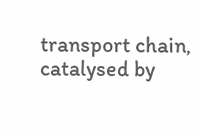transport chain, catalysed by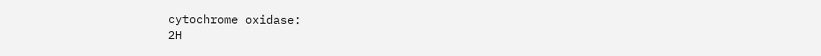cytochrome oxidase:
2H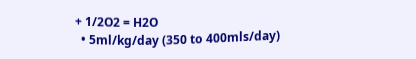+ 1/2O2 = H2O
  • 5ml/kg/day (350 to 400mls/day)